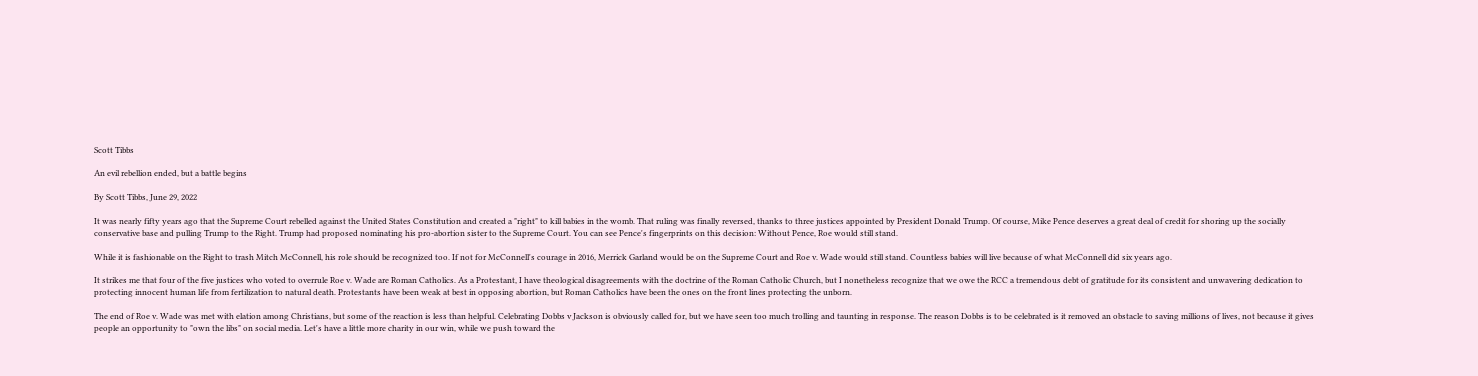Scott Tibbs

An evil rebellion ended, but a battle begins

By Scott Tibbs, June 29, 2022

It was nearly fifty years ago that the Supreme Court rebelled against the United States Constitution and created a "right" to kill babies in the womb. That ruling was finally reversed, thanks to three justices appointed by President Donald Trump. Of course, Mike Pence deserves a great deal of credit for shoring up the socially conservative base and pulling Trump to the Right. Trump had proposed nominating his pro-abortion sister to the Supreme Court. You can see Pence's fingerprints on this decision: Without Pence, Roe would still stand.

While it is fashionable on the Right to trash Mitch McConnell, his role should be recognized too. If not for McConnell's courage in 2016, Merrick Garland would be on the Supreme Court and Roe v. Wade would still stand. Countless babies will live because of what McConnell did six years ago.

It strikes me that four of the five justices who voted to overrule Roe v. Wade are Roman Catholics. As a Protestant, I have theological disagreements with the doctrine of the Roman Catholic Church, but I nonetheless recognize that we owe the RCC a tremendous debt of gratitude for its consistent and unwavering dedication to protecting innocent human life from fertilization to natural death. Protestants have been weak at best in opposing abortion, but Roman Catholics have been the ones on the front lines protecting the unborn.

The end of Roe v. Wade was met with elation among Christians, but some of the reaction is less than helpful. Celebrating Dobbs v Jackson is obviously called for, but we have seen too much trolling and taunting in response. The reason Dobbs is to be celebrated is it removed an obstacle to saving millions of lives, not because it gives people an opportunity to "own the libs" on social media. Let's have a little more charity in our win, while we push toward the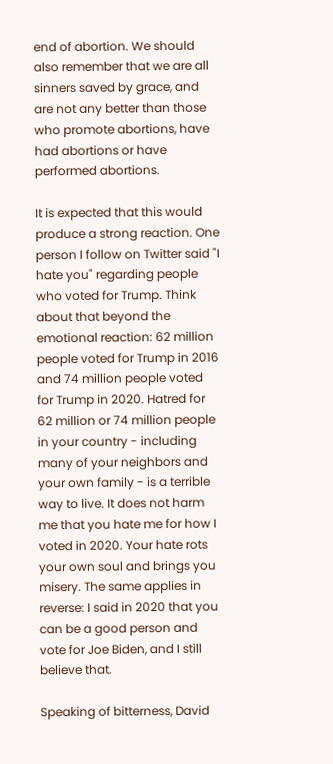end of abortion. We should also remember that we are all sinners saved by grace, and are not any better than those who promote abortions, have had abortions or have performed abortions.

It is expected that this would produce a strong reaction. One person I follow on Twitter said "I hate you" regarding people who voted for Trump. Think about that beyond the emotional reaction: 62 million people voted for Trump in 2016 and 74 million people voted for Trump in 2020. Hatred for 62 million or 74 million people in your country - including many of your neighbors and your own family - is a terrible way to live. It does not harm me that you hate me for how I voted in 2020. Your hate rots your own soul and brings you misery. The same applies in reverse: I said in 2020 that you can be a good person and vote for Joe Biden, and I still believe that.

Speaking of bitterness, David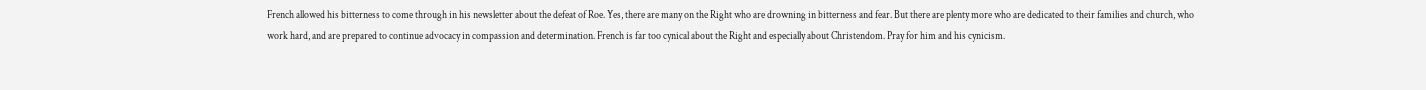French allowed his bitterness to come through in his newsletter about the defeat of Roe. Yes, there are many on the Right who are drowning in bitterness and fear. But there are plenty more who are dedicated to their families and church, who work hard, and are prepared to continue advocacy in compassion and determination. French is far too cynical about the Right and especially about Christendom. Pray for him and his cynicism.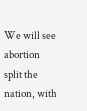We will see abortion split the nation, with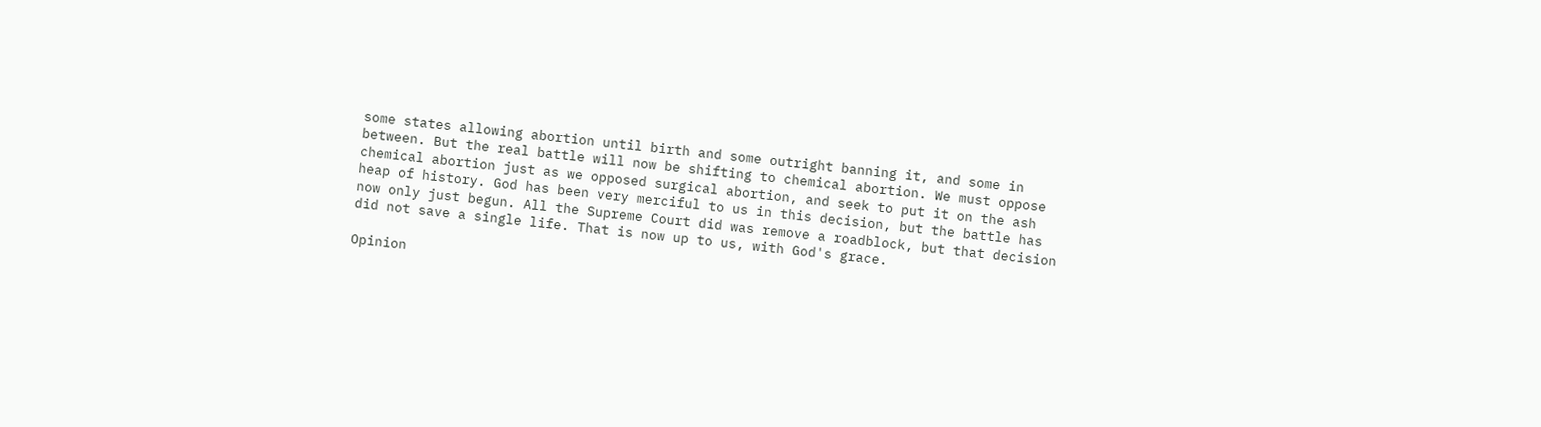some states allowing abortion until birth and some outright banning it, and some in between. But the real battle will now be shifting to chemical abortion. We must oppose chemical abortion just as we opposed surgical abortion, and seek to put it on the ash heap of history. God has been very merciful to us in this decision, but the battle has now only just begun. All the Supreme Court did was remove a roadblock, but that decision did not save a single life. That is now up to us, with God's grace.

Opinion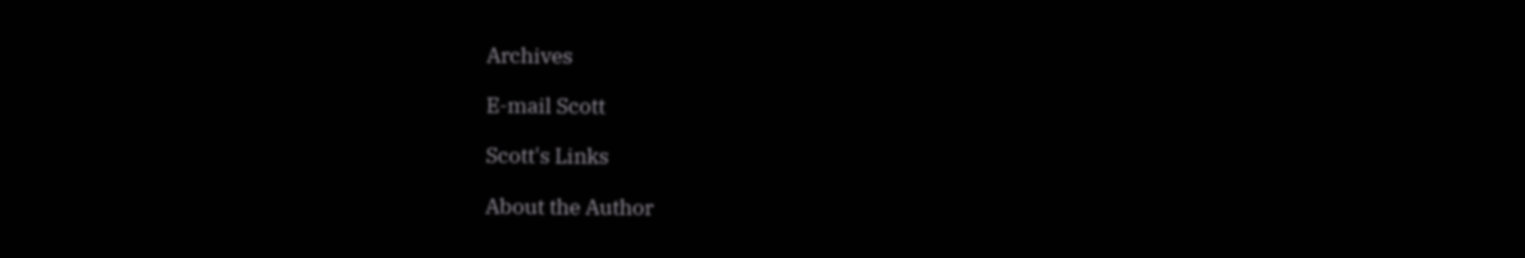Archives

E-mail Scott

Scott's Links

About the Author